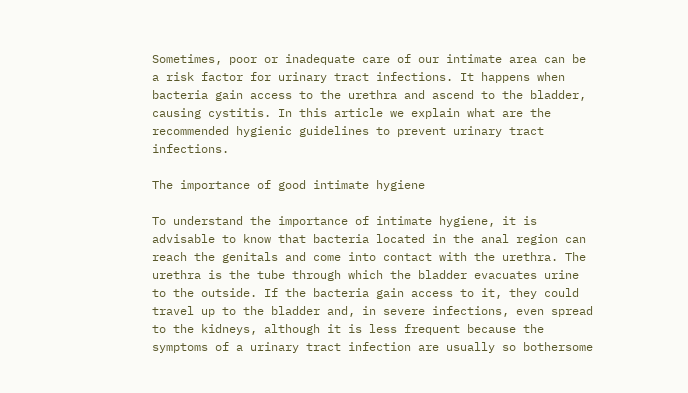Sometimes, poor or inadequate care of our intimate area can be a risk factor for urinary tract infections. It happens when bacteria gain access to the urethra and ascend to the bladder, causing cystitis. In this article we explain what are the recommended hygienic guidelines to prevent urinary tract infections.

The importance of good intimate hygiene

To understand the importance of intimate hygiene, it is advisable to know that bacteria located in the anal region can reach the genitals and come into contact with the urethra. The urethra is the tube through which the bladder evacuates urine to the outside. If the bacteria gain access to it, they could travel up to the bladder and, in severe infections, even spread to the kidneys, although it is less frequent because the symptoms of a urinary tract infection are usually so bothersome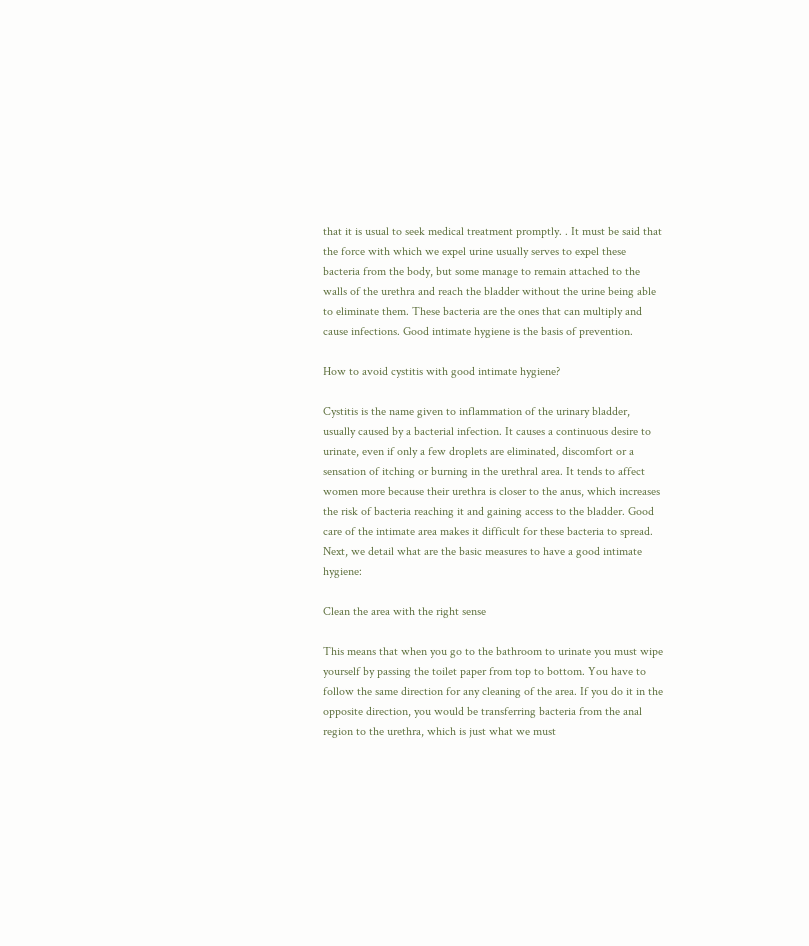that it is usual to seek medical treatment promptly. . It must be said that the force with which we expel urine usually serves to expel these bacteria from the body, but some manage to remain attached to the walls of the urethra and reach the bladder without the urine being able to eliminate them. These bacteria are the ones that can multiply and cause infections. Good intimate hygiene is the basis of prevention.

How to avoid cystitis with good intimate hygiene?

Cystitis is the name given to inflammation of the urinary bladder, usually caused by a bacterial infection. It causes a continuous desire to urinate, even if only a few droplets are eliminated, discomfort or a sensation of itching or burning in the urethral area. It tends to affect women more because their urethra is closer to the anus, which increases the risk of bacteria reaching it and gaining access to the bladder. Good care of the intimate area makes it difficult for these bacteria to spread. Next, we detail what are the basic measures to have a good intimate hygiene:

Clean the area with the right sense

This means that when you go to the bathroom to urinate you must wipe yourself by passing the toilet paper from top to bottom. You have to follow the same direction for any cleaning of the area. If you do it in the opposite direction, you would be transferring bacteria from the anal region to the urethra, which is just what we must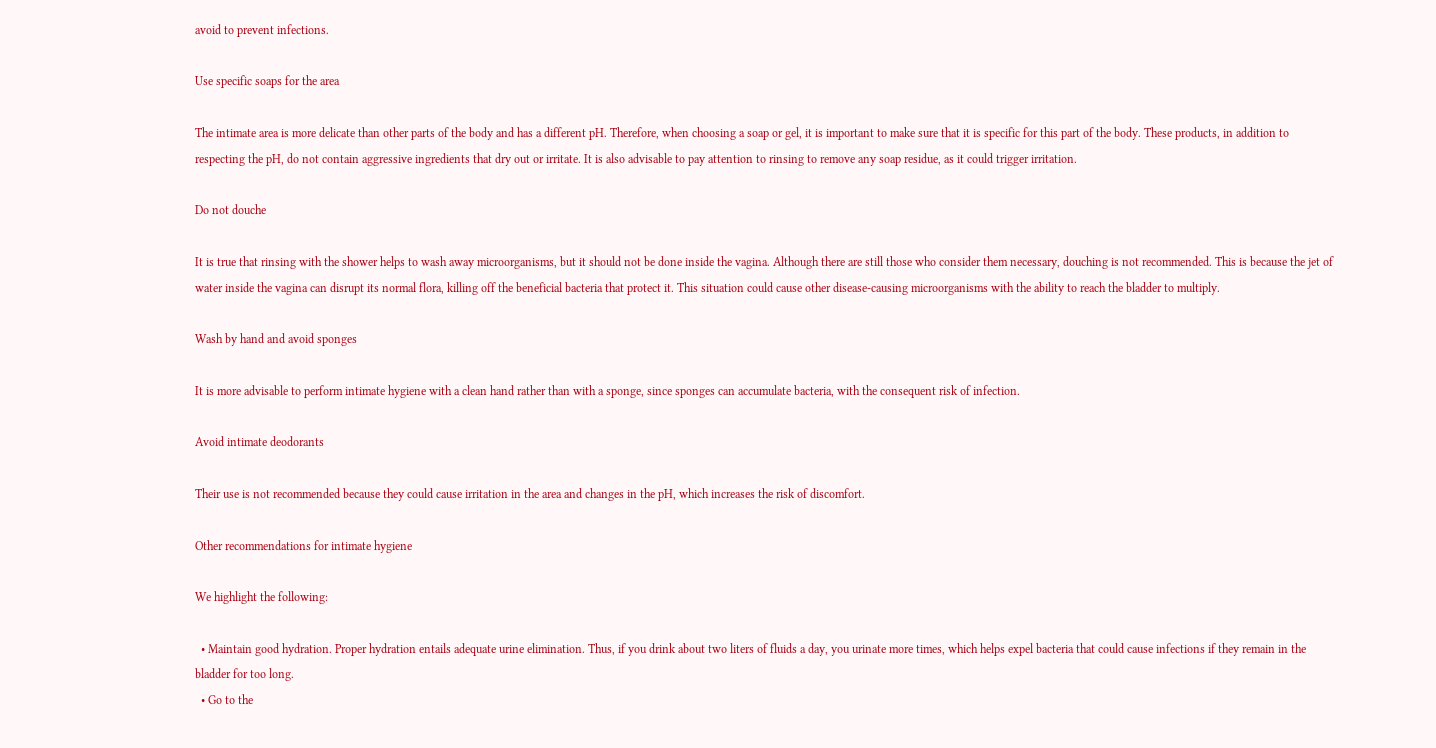avoid to prevent infections.

Use specific soaps for the area

The intimate area is more delicate than other parts of the body and has a different pH. Therefore, when choosing a soap or gel, it is important to make sure that it is specific for this part of the body. These products, in addition to respecting the pH, do not contain aggressive ingredients that dry out or irritate. It is also advisable to pay attention to rinsing to remove any soap residue, as it could trigger irritation.

Do not douche

It is true that rinsing with the shower helps to wash away microorganisms, but it should not be done inside the vagina. Although there are still those who consider them necessary, douching is not recommended. This is because the jet of water inside the vagina can disrupt its normal flora, killing off the beneficial bacteria that protect it. This situation could cause other disease-causing microorganisms with the ability to reach the bladder to multiply.

Wash by hand and avoid sponges

It is more advisable to perform intimate hygiene with a clean hand rather than with a sponge, since sponges can accumulate bacteria, with the consequent risk of infection.

Avoid intimate deodorants

Their use is not recommended because they could cause irritation in the area and changes in the pH, which increases the risk of discomfort.

Other recommendations for intimate hygiene

We highlight the following:

  • Maintain good hydration. Proper hydration entails adequate urine elimination. Thus, if you drink about two liters of fluids a day, you urinate more times, which helps expel bacteria that could cause infections if they remain in the bladder for too long.
  • Go to the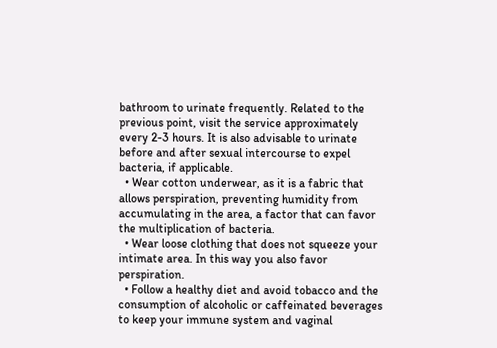bathroom to urinate frequently. Related to the previous point, visit the service approximately every 2-3 hours. It is also advisable to urinate before and after sexual intercourse to expel bacteria, if applicable.
  • Wear cotton underwear, as it is a fabric that allows perspiration, preventing humidity from accumulating in the area, a factor that can favor the multiplication of bacteria.
  • Wear loose clothing that does not squeeze your intimate area. In this way you also favor perspiration.
  • Follow a healthy diet and avoid tobacco and the consumption of alcoholic or caffeinated beverages to keep your immune system and vaginal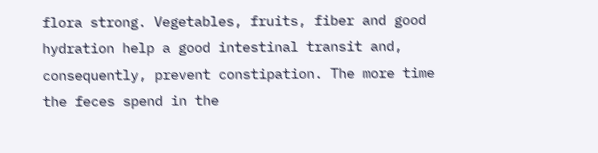flora strong. Vegetables, fruits, fiber and good hydration help a good intestinal transit and, consequently, prevent constipation. The more time the feces spend in the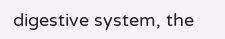digestive system, the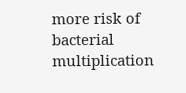more risk of bacterial multiplication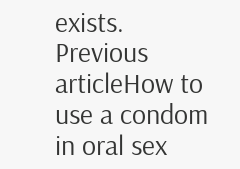exists.
Previous articleHow to use a condom in oral sex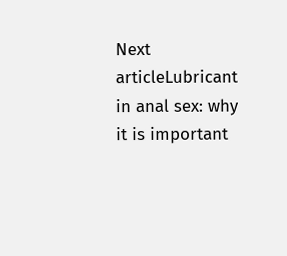Next articleLubricant in anal sex: why it is important